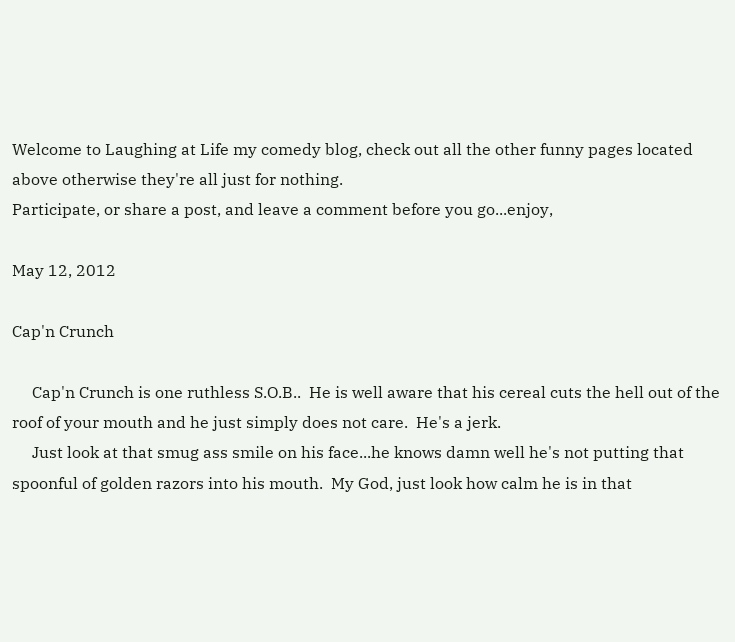Welcome to Laughing at Life my comedy blog, check out all the other funny pages located above otherwise they're all just for nothing.
Participate, or share a post, and leave a comment before you go...enjoy,

May 12, 2012

Cap'n Crunch

     Cap'n Crunch is one ruthless S.O.B..  He is well aware that his cereal cuts the hell out of the roof of your mouth and he just simply does not care.  He's a jerk.
     Just look at that smug ass smile on his face...he knows damn well he's not putting that spoonful of golden razors into his mouth.  My God, just look how calm he is in that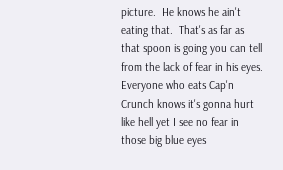picture.  He knows he ain't eating that.  That's as far as that spoon is going you can tell from the lack of fear in his eyes.  Everyone who eats Cap'n Crunch knows it's gonna hurt like hell yet I see no fear in those big blue eyes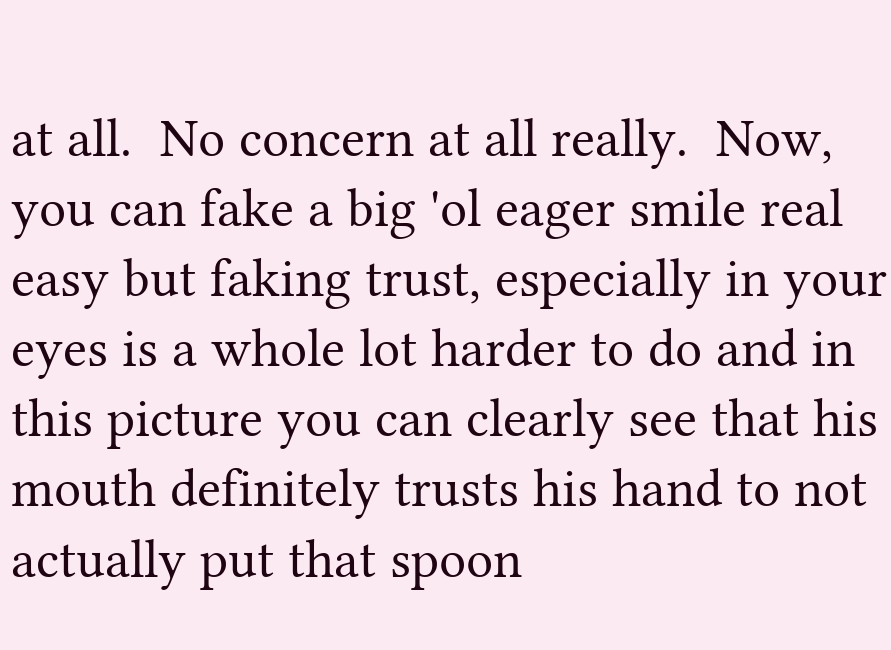at all.  No concern at all really.  Now, you can fake a big 'ol eager smile real easy but faking trust, especially in your eyes is a whole lot harder to do and in this picture you can clearly see that his mouth definitely trusts his hand to not actually put that spoon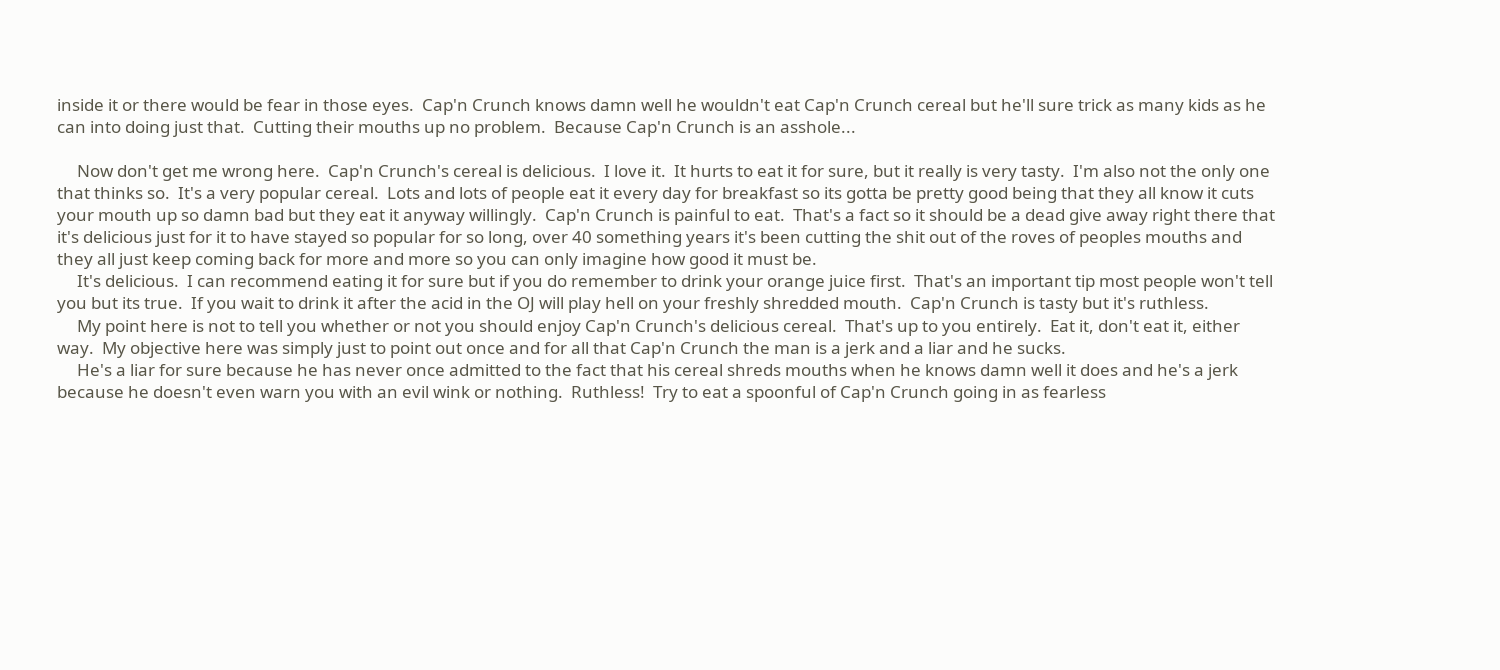inside it or there would be fear in those eyes.  Cap'n Crunch knows damn well he wouldn't eat Cap'n Crunch cereal but he'll sure trick as many kids as he can into doing just that.  Cutting their mouths up no problem.  Because Cap'n Crunch is an asshole...

     Now don't get me wrong here.  Cap'n Crunch's cereal is delicious.  I love it.  It hurts to eat it for sure, but it really is very tasty.  I'm also not the only one that thinks so.  It's a very popular cereal.  Lots and lots of people eat it every day for breakfast so its gotta be pretty good being that they all know it cuts your mouth up so damn bad but they eat it anyway willingly.  Cap'n Crunch is painful to eat.  That's a fact so it should be a dead give away right there that it's delicious just for it to have stayed so popular for so long, over 40 something years it's been cutting the shit out of the roves of peoples mouths and they all just keep coming back for more and more so you can only imagine how good it must be.
     It's delicious.  I can recommend eating it for sure but if you do remember to drink your orange juice first.  That's an important tip most people won't tell you but its true.  If you wait to drink it after the acid in the OJ will play hell on your freshly shredded mouth.  Cap'n Crunch is tasty but it's ruthless.
     My point here is not to tell you whether or not you should enjoy Cap'n Crunch's delicious cereal.  That's up to you entirely.  Eat it, don't eat it, either way.  My objective here was simply just to point out once and for all that Cap'n Crunch the man is a jerk and a liar and he sucks.
     He's a liar for sure because he has never once admitted to the fact that his cereal shreds mouths when he knows damn well it does and he's a jerk because he doesn't even warn you with an evil wink or nothing.  Ruthless!  Try to eat a spoonful of Cap'n Crunch going in as fearless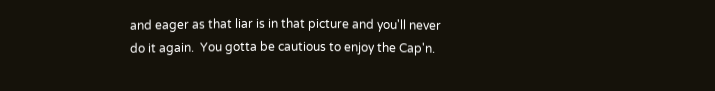and eager as that liar is in that picture and you'll never do it again.  You gotta be cautious to enjoy the Cap'n.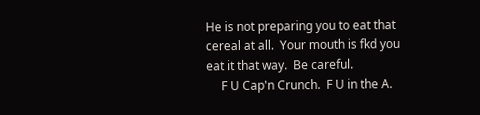He is not preparing you to eat that cereal at all.  Your mouth is fkd you eat it that way.  Be careful.
     F U Cap'n Crunch.  F U in the A.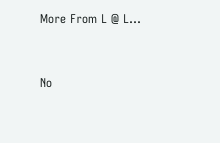More From L @ L...


No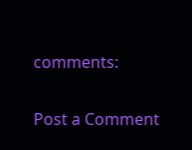comments:

Post a Comment